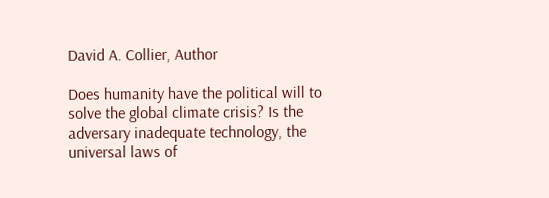David A. Collier, Author

Does humanity have the political will to solve the global climate crisis? Is the adversary inadequate technology, the universal laws of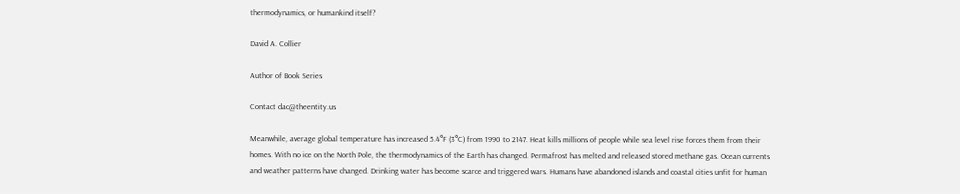thermodynamics, or humankind itself?

David A. Collier

Author of Book Series

Contact dac@theentity.us

Meanwhile, average global temperature has increased 5.4°F (3°C) from 1990 to 2147. Heat kills millions of people while sea level rise forces them from their homes. With no ice on the North Pole, the thermodynamics of the Earth has changed. Permafrost has melted and released stored methane gas. Ocean currents and weather patterns have changed. Drinking water has become scarce and triggered wars. Humans have abandoned islands and coastal cities unfit for human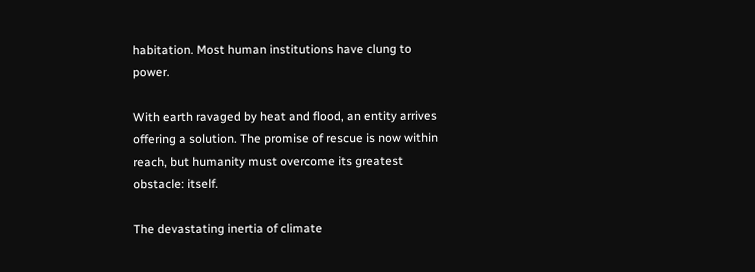habitation. Most human institutions have clung to power.

With earth ravaged by heat and flood, an entity arrives offering a solution. The promise of rescue is now within reach, but humanity must overcome its greatest obstacle: itself.

The devastating inertia of climate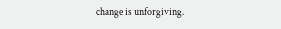change is unforgiving.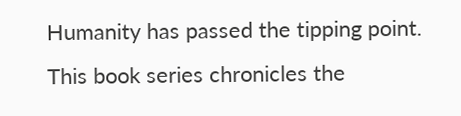Humanity has passed the tipping point. This book series chronicles the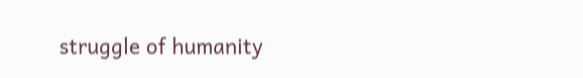struggle of humanity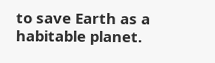to save Earth as a habitable planet.